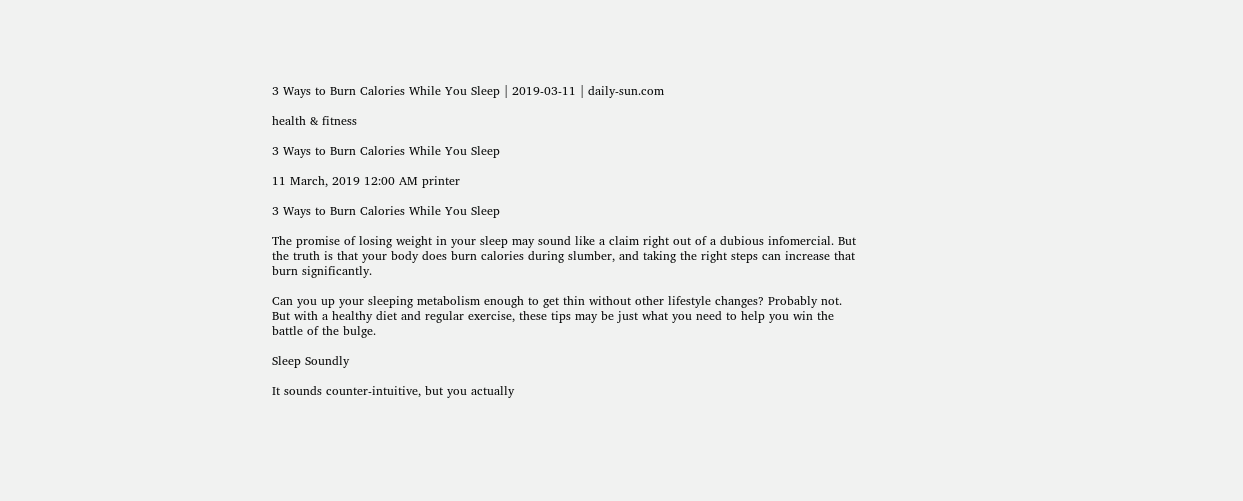3 Ways to Burn Calories While You Sleep | 2019-03-11 | daily-sun.com

health & fitness

3 Ways to Burn Calories While You Sleep

11 March, 2019 12:00 AM printer

3 Ways to Burn Calories While You Sleep

The promise of losing weight in your sleep may sound like a claim right out of a dubious infomercial. But the truth is that your body does burn calories during slumber, and taking the right steps can increase that burn significantly.

Can you up your sleeping metabolism enough to get thin without other lifestyle changes? Probably not. But with a healthy diet and regular exercise, these tips may be just what you need to help you win the battle of the bulge.

Sleep Soundly

It sounds counter-intuitive, but you actually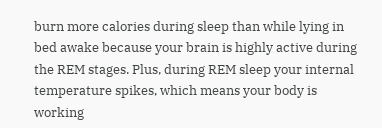burn more calories during sleep than while lying in bed awake because your brain is highly active during the REM stages. Plus, during REM sleep your internal temperature spikes, which means your body is working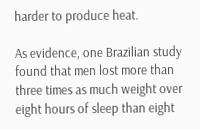harder to produce heat.

As evidence, one Brazilian study found that men lost more than three times as much weight over eight hours of sleep than eight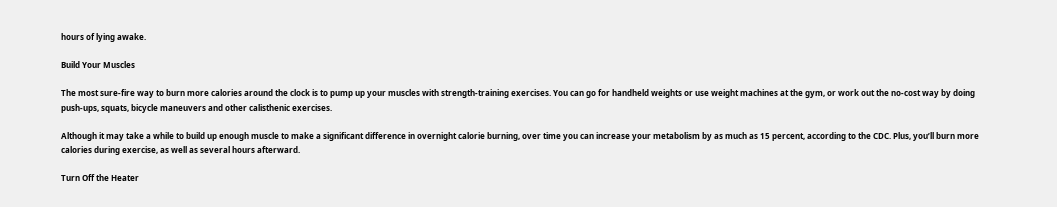hours of lying awake.

Build Your Muscles

The most sure-fire way to burn more calories around the clock is to pump up your muscles with strength-training exercises. You can go for handheld weights or use weight machines at the gym, or work out the no-cost way by doing push-ups, squats, bicycle maneuvers and other calisthenic exercises.

Although it may take a while to build up enough muscle to make a significant difference in overnight calorie burning, over time you can increase your metabolism by as much as 15 percent, according to the CDC. Plus, you’ll burn more calories during exercise, as well as several hours afterward.

Turn Off the Heater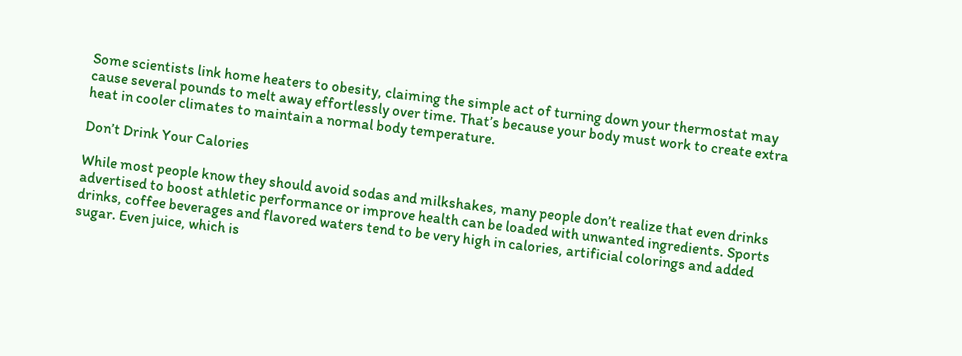Some scientists link home heaters to obesity, claiming the simple act of turning down your thermostat may cause several pounds to melt away effortlessly over time. That’s because your body must work to create extra heat in cooler climates to maintain a normal body temperature.

Don’t Drink Your Calories

While most people know they should avoid sodas and milkshakes, many people don’t realize that even drinks advertised to boost athletic performance or improve health can be loaded with unwanted ingredients. Sports drinks, coffee beverages and flavored waters tend to be very high in calories, artificial colorings and added sugar. Even juice, which is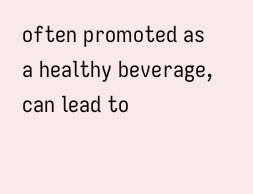often promoted as a healthy beverage, can lead to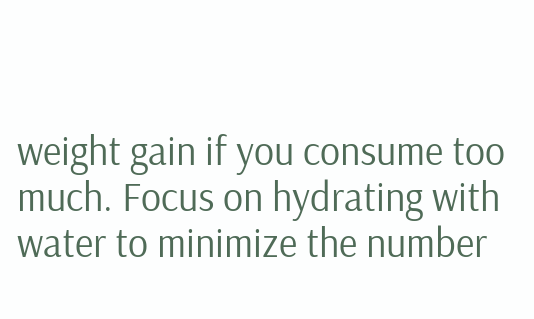weight gain if you consume too much. Focus on hydrating with water to minimize the number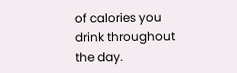of calories you drink throughout the day.